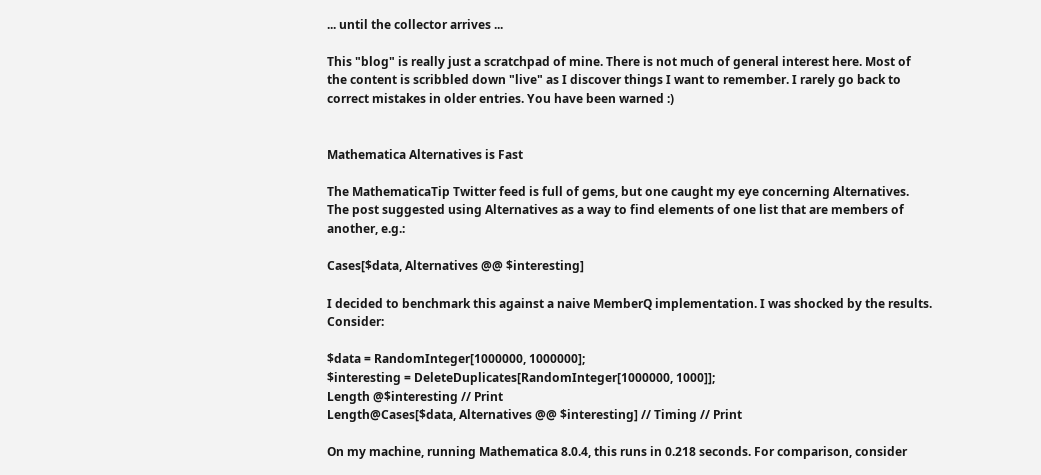... until the collector arrives ...

This "blog" is really just a scratchpad of mine. There is not much of general interest here. Most of the content is scribbled down "live" as I discover things I want to remember. I rarely go back to correct mistakes in older entries. You have been warned :)


Mathematica Alternatives is Fast

The MathematicaTip Twitter feed is full of gems, but one caught my eye concerning Alternatives. The post suggested using Alternatives as a way to find elements of one list that are members of another, e.g.:

Cases[$data, Alternatives @@ $interesting]

I decided to benchmark this against a naive MemberQ implementation. I was shocked by the results. Consider:

$data = RandomInteger[1000000, 1000000];
$interesting = DeleteDuplicates[RandomInteger[1000000, 1000]];
Length @$interesting // Print
Length@Cases[$data, Alternatives @@ $interesting] // Timing // Print

On my machine, running Mathematica 8.0.4, this runs in 0.218 seconds. For comparison, consider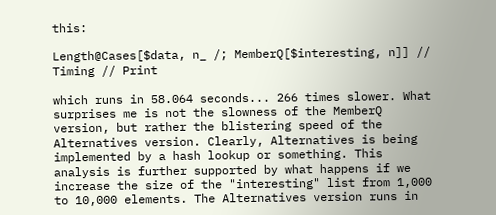this:

Length@Cases[$data, n_ /; MemberQ[$interesting, n]] // Timing // Print

which runs in 58.064 seconds... 266 times slower. What surprises me is not the slowness of the MemberQ version, but rather the blistering speed of the Alternatives version. Clearly, Alternatives is being implemented by a hash lookup or something. This analysis is further supported by what happens if we increase the size of the "interesting" list from 1,000 to 10,000 elements. The Alternatives version runs in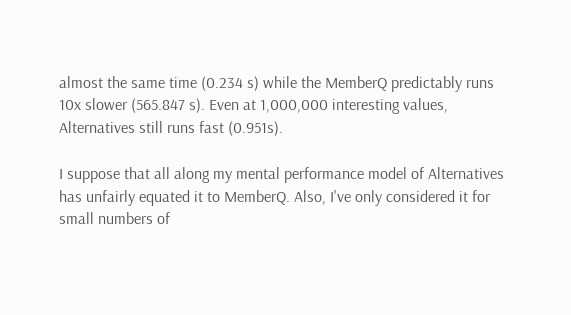almost the same time (0.234 s) while the MemberQ predictably runs 10x slower (565.847 s). Even at 1,000,000 interesting values, Alternatives still runs fast (0.951s).

I suppose that all along my mental performance model of Alternatives has unfairly equated it to MemberQ. Also, I've only considered it for small numbers of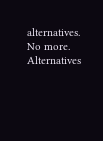alternatives. No more. Alternatives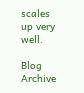scales up very well.

Blog Archive